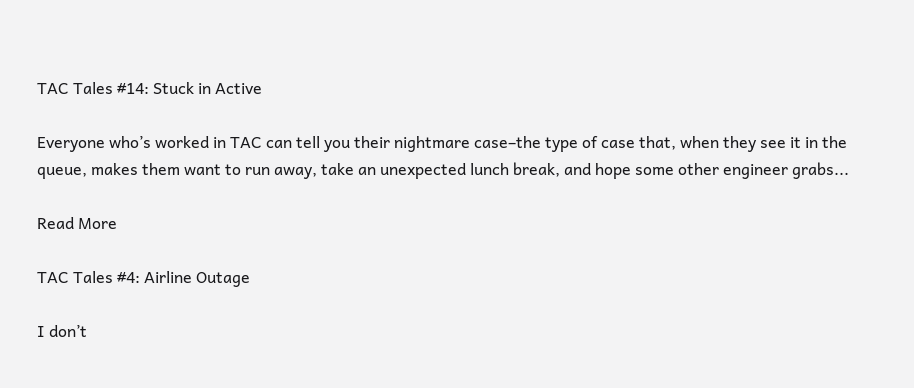TAC Tales #14: Stuck in Active

Everyone who’s worked in TAC can tell you their nightmare case–the type of case that, when they see it in the queue, makes them want to run away, take an unexpected lunch break, and hope some other engineer grabs...

Read More

TAC Tales #4: Airline Outage

I don’t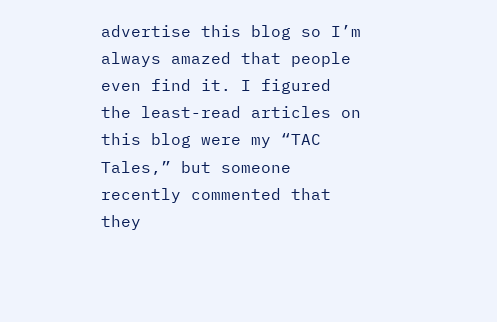advertise this blog so I’m always amazed that people even find it. I figured the least-read articles on this blog were my “TAC Tales,” but someone recently commented that they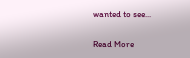wanted to see...

Read More